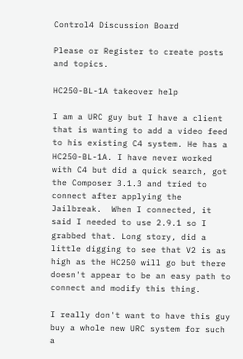Control4 Discussion Board

Please or Register to create posts and topics.

HC250-BL-1A takeover help

I am a URC guy but I have a client that is wanting to add a video feed to his existing C4 system. He has a HC250-BL-1A. I have never worked with C4 but did a quick search, got the Composer 3.1.3 and tried to connect after applying the Jailbreak.  When I connected, it said I needed to use 2.9.1 so I grabbed that. Long story, did a little digging to see that V2 is as high as the HC250 will go but there doesn't appear to be an easy path to connect and modify this thing.

I really don't want to have this guy buy a whole new URC system for such a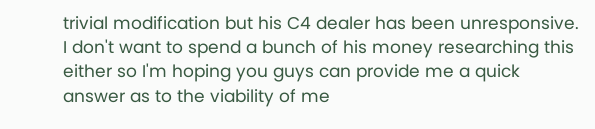trivial modification but his C4 dealer has been unresponsive.  I don't want to spend a bunch of his money researching this either so I'm hoping you guys can provide me a quick answer as to the viability of me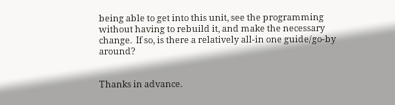being able to get into this unit, see the programming without having to rebuild it, and make the necessary change.  If so, is there a relatively all-in one guide/go-by around?


Thanks in advance.